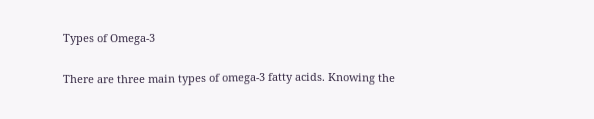Types of Omega-3

There are three main types of omega-3 fatty acids. Knowing the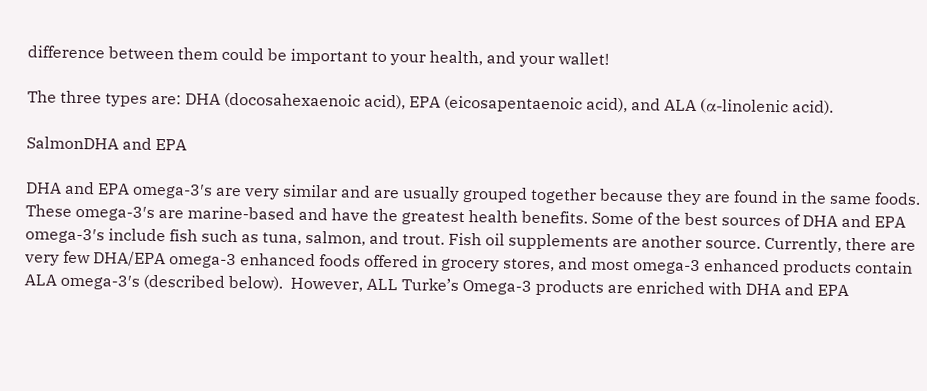difference between them could be important to your health, and your wallet!

The three types are: DHA (docosahexaenoic acid), EPA (eicosapentaenoic acid), and ALA (α-linolenic acid).

SalmonDHA and EPA

DHA and EPA omega-3′s are very similar and are usually grouped together because they are found in the same foods. These omega-3′s are marine-based and have the greatest health benefits. Some of the best sources of DHA and EPA omega-3′s include fish such as tuna, salmon, and trout. Fish oil supplements are another source. Currently, there are very few DHA/EPA omega-3 enhanced foods offered in grocery stores, and most omega-3 enhanced products contain ALA omega-3′s (described below).  However, ALL Turke’s Omega-3 products are enriched with DHA and EPA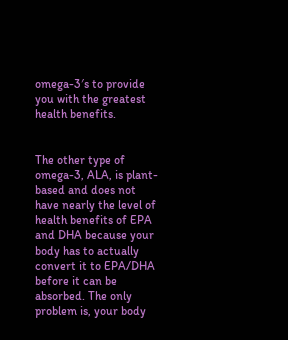omega-3′s to provide you with the greatest health benefits.


The other type of omega-3, ALA, is plant-based and does not have nearly the level of health benefits of EPA and DHA because your body has to actually convert it to EPA/DHA before it can be absorbed. The only problem is, your body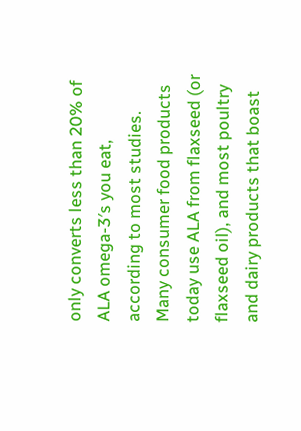only converts less than 20% of ALA omega-3′s you eat, according to most studies. Many consumer food products today use ALA from flaxseed (or flaxseed oil), and most poultry and dairy products that boast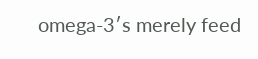omega-3′s merely feed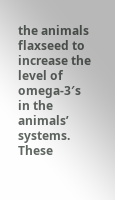the animals flaxseed to increase the level of omega-3′s in the animals’ systems. These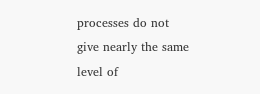processes do not give nearly the same level of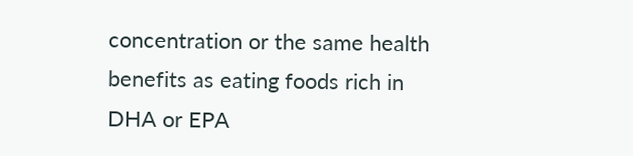concentration or the same health benefits as eating foods rich in DHA or EPA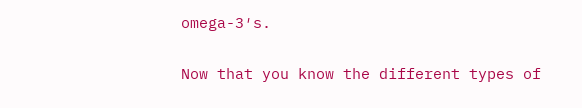omega-3′s.

Now that you know the different types of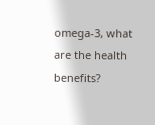omega-3, what are the health benefits?